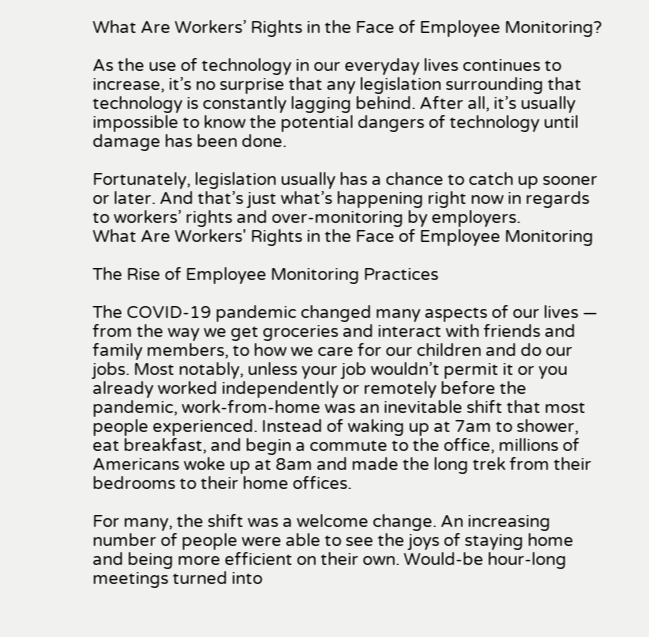What Are Workers’ Rights in the Face of Employee Monitoring?

As the use of technology in our everyday lives continues to increase, it’s no surprise that any legislation surrounding that technology is constantly lagging behind. After all, it’s usually impossible to know the potential dangers of technology until damage has been done.

Fortunately, legislation usually has a chance to catch up sooner or later. And that’s just what’s happening right now in regards to workers’ rights and over-monitoring by employers.
What Are Workers' Rights in the Face of Employee Monitoring

The Rise of Employee Monitoring Practices

The COVID-19 pandemic changed many aspects of our lives — from the way we get groceries and interact with friends and family members, to how we care for our children and do our jobs. Most notably, unless your job wouldn’t permit it or you already worked independently or remotely before the pandemic, work-from-home was an inevitable shift that most people experienced. Instead of waking up at 7am to shower, eat breakfast, and begin a commute to the office, millions of Americans woke up at 8am and made the long trek from their bedrooms to their home offices.

For many, the shift was a welcome change. An increasing number of people were able to see the joys of staying home and being more efficient on their own. Would-be hour-long meetings turned into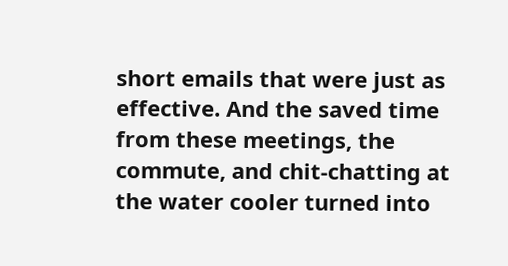short emails that were just as effective. And the saved time from these meetings, the commute, and chit-chatting at the water cooler turned into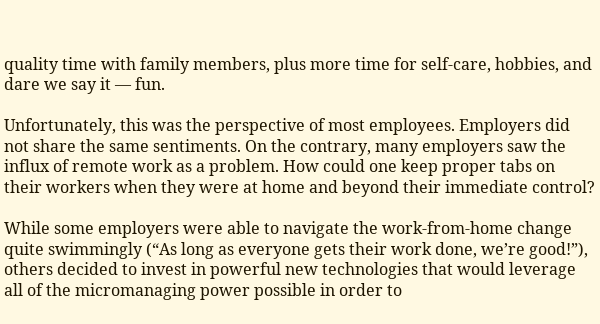quality time with family members, plus more time for self-care, hobbies, and dare we say it — fun.

Unfortunately, this was the perspective of most employees. Employers did not share the same sentiments. On the contrary, many employers saw the influx of remote work as a problem. How could one keep proper tabs on their workers when they were at home and beyond their immediate control?

While some employers were able to navigate the work-from-home change quite swimmingly (“As long as everyone gets their work done, we’re good!”), others decided to invest in powerful new technologies that would leverage all of the micromanaging power possible in order to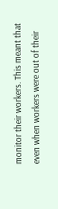monitor their workers. This meant that even when workers were out of their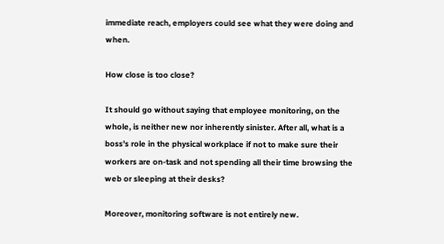immediate reach, employers could see what they were doing and when.

How close is too close?

It should go without saying that employee monitoring, on the whole, is neither new nor inherently sinister. After all, what is a boss’s role in the physical workplace if not to make sure their workers are on-task and not spending all their time browsing the web or sleeping at their desks?

Moreover, monitoring software is not entirely new.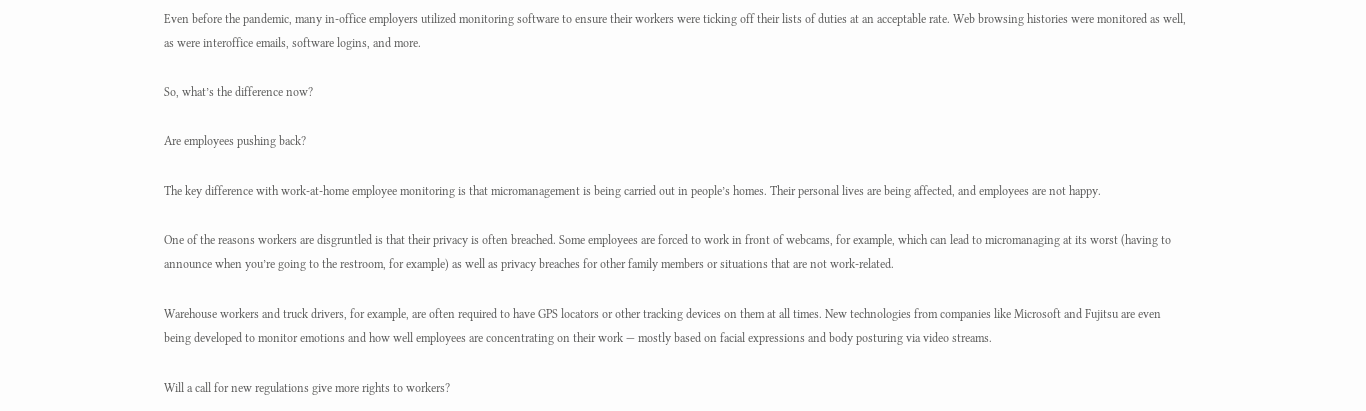Even before the pandemic, many in-office employers utilized monitoring software to ensure their workers were ticking off their lists of duties at an acceptable rate. Web browsing histories were monitored as well, as were interoffice emails, software logins, and more.

So, what’s the difference now?

Are employees pushing back?

The key difference with work-at-home employee monitoring is that micromanagement is being carried out in people’s homes. Their personal lives are being affected, and employees are not happy.

One of the reasons workers are disgruntled is that their privacy is often breached. Some employees are forced to work in front of webcams, for example, which can lead to micromanaging at its worst (having to announce when you’re going to the restroom, for example) as well as privacy breaches for other family members or situations that are not work-related.

Warehouse workers and truck drivers, for example, are often required to have GPS locators or other tracking devices on them at all times. New technologies from companies like Microsoft and Fujitsu are even being developed to monitor emotions and how well employees are concentrating on their work — mostly based on facial expressions and body posturing via video streams.

Will a call for new regulations give more rights to workers?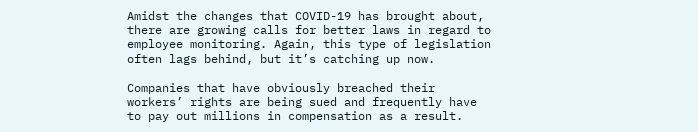Amidst the changes that COVID-19 has brought about, there are growing calls for better laws in regard to employee monitoring. Again, this type of legislation often lags behind, but it’s catching up now.

Companies that have obviously breached their workers’ rights are being sued and frequently have to pay out millions in compensation as a result.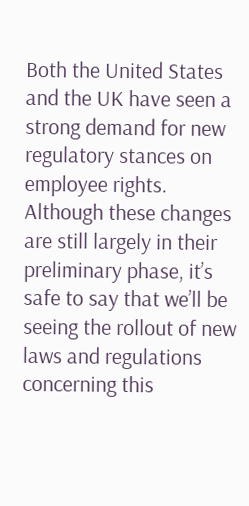Both the United States and the UK have seen a strong demand for new regulatory stances on employee rights. Although these changes are still largely in their preliminary phase, it’s safe to say that we’ll be seeing the rollout of new laws and regulations concerning this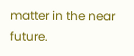matter in the near future.